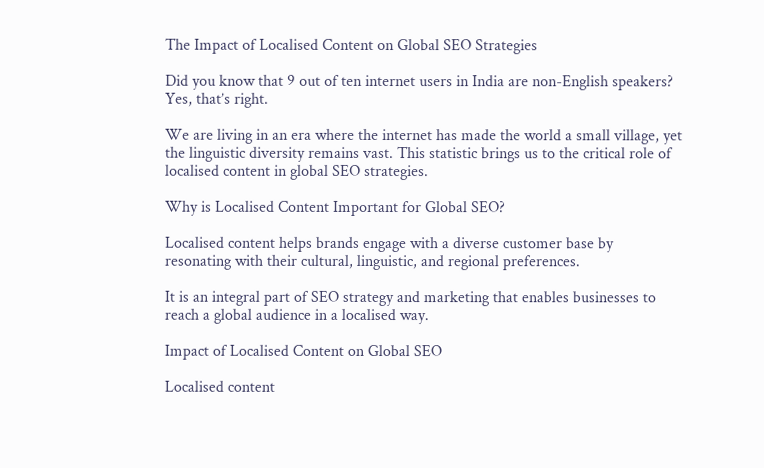The Impact of Localised Content on Global SEO Strategies

Did you know that 9 out of ten internet users in India are non-English speakers? Yes, that’s right.

We are living in an era where the internet has made the world a small village, yet the linguistic diversity remains vast. This statistic brings us to the critical role of localised content in global SEO strategies.

Why is Localised Content Important for Global SEO?

Localised content helps brands engage with a diverse customer base by resonating with their cultural, linguistic, and regional preferences.

It is an integral part of SEO strategy and marketing that enables businesses to reach a global audience in a localised way.

Impact of Localised Content on Global SEO

Localised content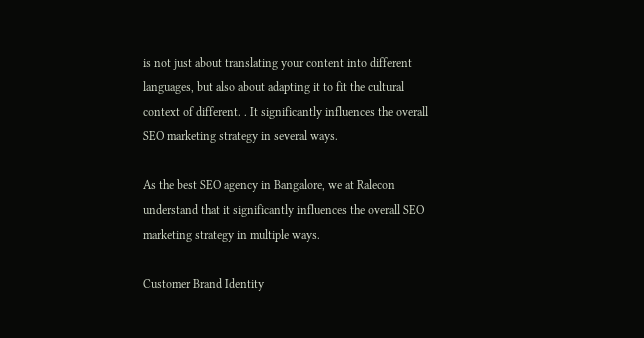is not just about translating your content into different languages, but also about adapting it to fit the cultural context of different. . It significantly influences the overall SEO marketing strategy in several ways.

As the best SEO agency in Bangalore, we at Ralecon understand that it significantly influences the overall SEO marketing strategy in multiple ways.

Customer Brand Identity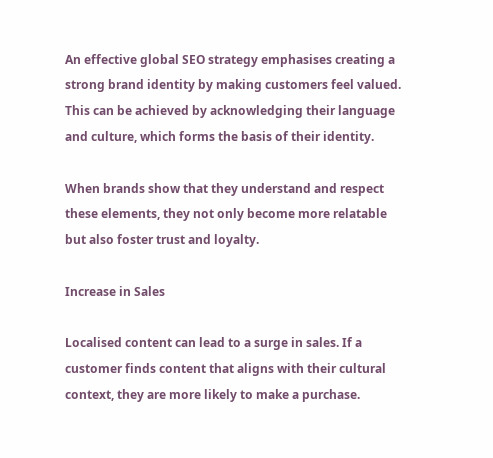An effective global SEO strategy emphasises creating a strong brand identity by making customers feel valued. This can be achieved by acknowledging their language and culture, which forms the basis of their identity.

When brands show that they understand and respect these elements, they not only become more relatable but also foster trust and loyalty.

Increase in Sales

Localised content can lead to a surge in sales. If a customer finds content that aligns with their cultural context, they are more likely to make a purchase.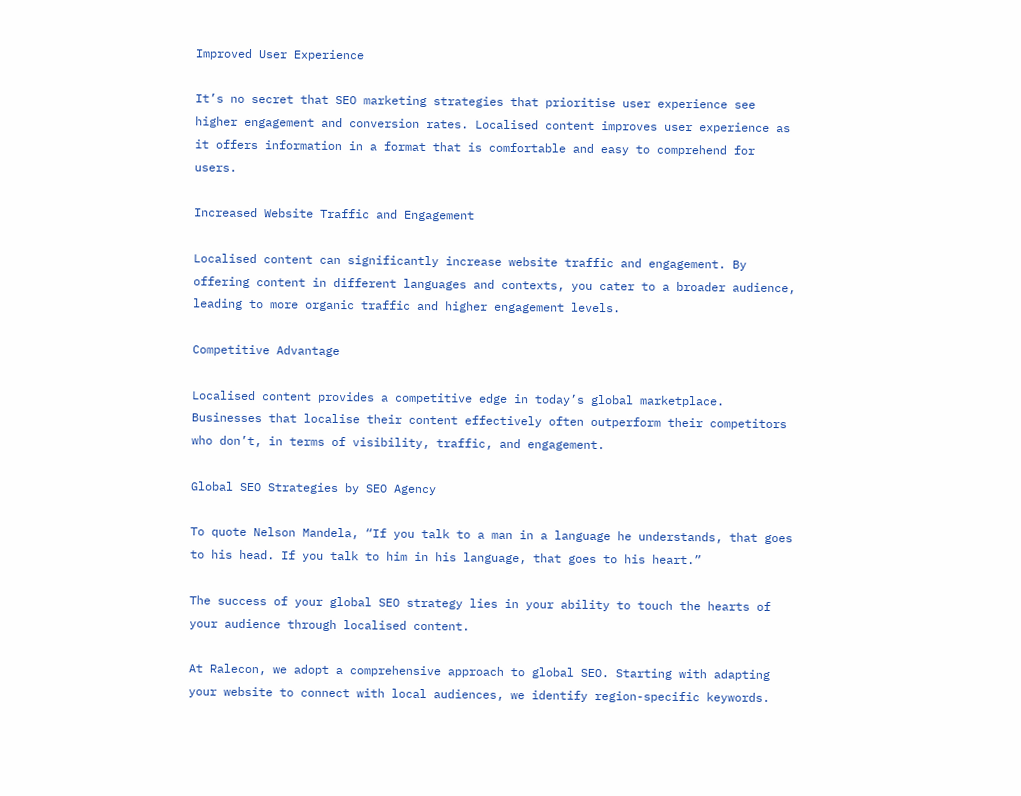Improved User Experience

It’s no secret that SEO marketing strategies that prioritise user experience see higher engagement and conversion rates. Localised content improves user experience as it offers information in a format that is comfortable and easy to comprehend for users.

Increased Website Traffic and Engagement

Localised content can significantly increase website traffic and engagement. By offering content in different languages and contexts, you cater to a broader audience, leading to more organic traffic and higher engagement levels.

Competitive Advantage

Localised content provides a competitive edge in today’s global marketplace. Businesses that localise their content effectively often outperform their competitors who don’t, in terms of visibility, traffic, and engagement.

Global SEO Strategies by SEO Agency

To quote Nelson Mandela, “If you talk to a man in a language he understands, that goes to his head. If you talk to him in his language, that goes to his heart.”

The success of your global SEO strategy lies in your ability to touch the hearts of your audience through localised content.

At Ralecon, we adopt a comprehensive approach to global SEO. Starting with adapting your website to connect with local audiences, we identify region-specific keywords.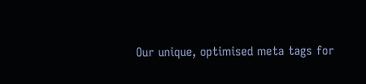Our unique, optimised meta tags for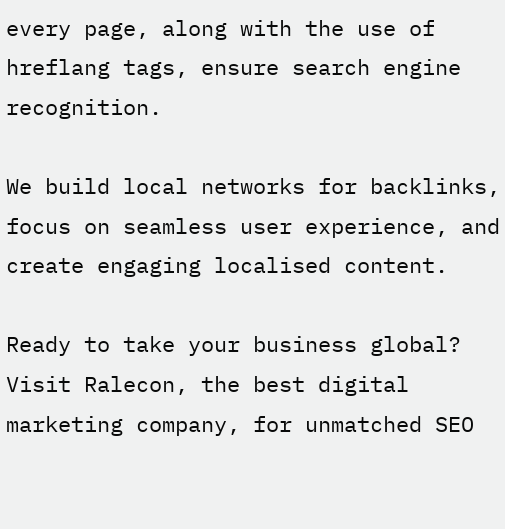every page, along with the use of hreflang tags, ensure search engine recognition.

We build local networks for backlinks, focus on seamless user experience, and create engaging localised content.

Ready to take your business global? Visit Ralecon, the best digital marketing company, for unmatched SEO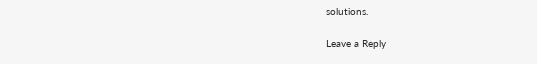solutions.

Leave a Reply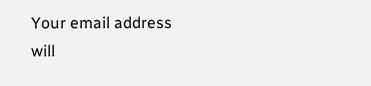Your email address will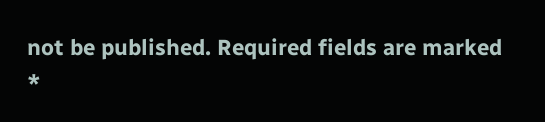not be published. Required fields are marked *